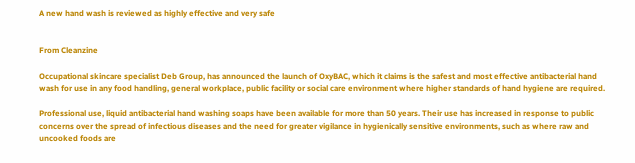A new hand wash is reviewed as highly effective and very safe


From Cleanzine

Occupational skincare specialist Deb Group, has announced the launch of OxyBAC, which it claims is the safest and most effective antibacterial hand wash for use in any food handling, general workplace, public facility or social care environment where higher standards of hand hygiene are required.

Professional use, liquid antibacterial hand washing soaps have been available for more than 50 years. Their use has increased in response to public concerns over the spread of infectious diseases and the need for greater vigilance in hygienically sensitive environments, such as where raw and uncooked foods are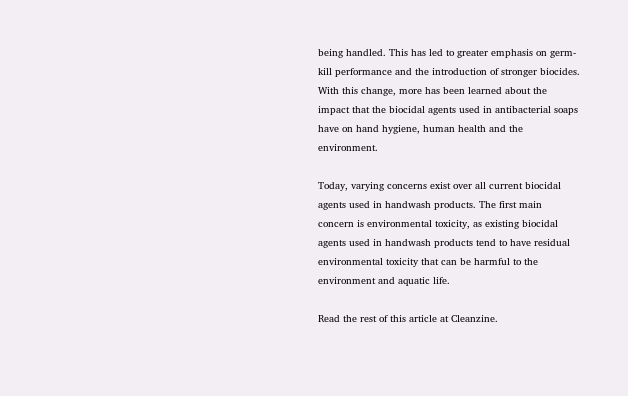being handled. This has led to greater emphasis on germ-kill performance and the introduction of stronger biocides. With this change, more has been learned about the impact that the biocidal agents used in antibacterial soaps have on hand hygiene, human health and the environment.

Today, varying concerns exist over all current biocidal agents used in handwash products. The first main concern is environmental toxicity, as existing biocidal agents used in handwash products tend to have residual environmental toxicity that can be harmful to the environment and aquatic life.

Read the rest of this article at Cleanzine.